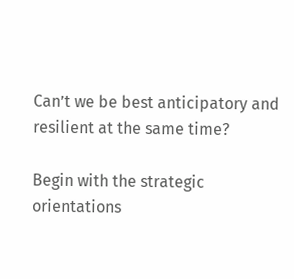Can’t we be best anticipatory and resilient at the same time?

Begin with the strategic orientations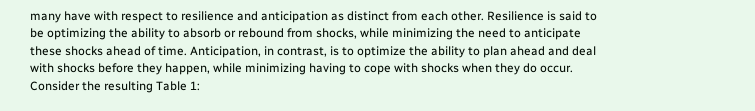many have with respect to resilience and anticipation as distinct from each other. Resilience is said to be optimizing the ability to absorb or rebound from shocks, while minimizing the need to anticipate these shocks ahead of time. Anticipation, in contrast, is to optimize the ability to plan ahead and deal with shocks before they happen, while minimizing having to cope with shocks when they do occur. Consider the resulting Table 1: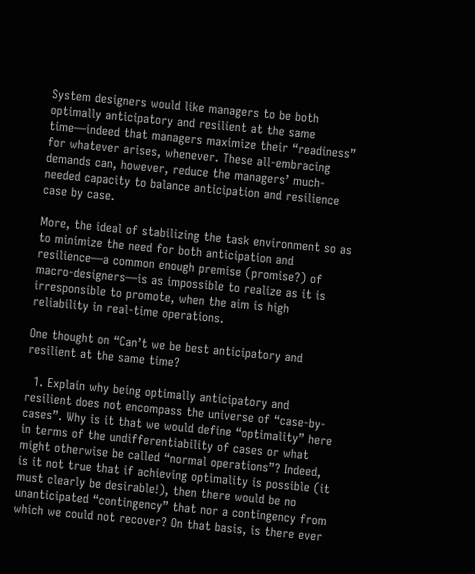System designers would like managers to be both optimally anticipatory and resilient at the same time—indeed that managers maximize their “readiness” for whatever arises, whenever. These all-embracing demands can, however, reduce the managers’ much-needed capacity to balance anticipation and resilience case by case.

More, the ideal of stabilizing the task environment so as to minimize the need for both anticipation and resilience—a common enough premise (promise?) of macro-designers—is as impossible to realize as it is irresponsible to promote, when the aim is high reliability in real-time operations.

One thought on “Can’t we be best anticipatory and resilient at the same time?

  1. Explain why being optimally anticipatory and resilient does not encompass the universe of “case-by-cases”. Why is it that we would define “optimality” here in terms of the undifferentiability of cases or what might otherwise be called “normal operations”? Indeed, is it not true that if achieving optimality is possible (it must clearly be desirable!), then there would be no unanticipated “contingency” that nor a contingency from which we could not recover? On that basis, is there ever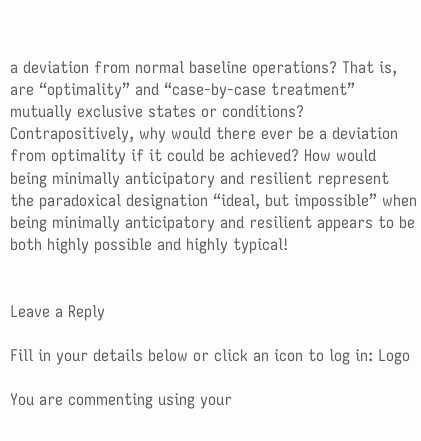a deviation from normal baseline operations? That is, are “optimality” and “case-by-case treatment” mutually exclusive states or conditions? Contrapositively, why would there ever be a deviation from optimality if it could be achieved? How would being minimally anticipatory and resilient represent the paradoxical designation “ideal, but impossible” when being minimally anticipatory and resilient appears to be both highly possible and highly typical!


Leave a Reply

Fill in your details below or click an icon to log in: Logo

You are commenting using your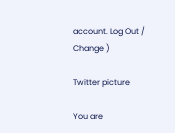account. Log Out /  Change )

Twitter picture

You are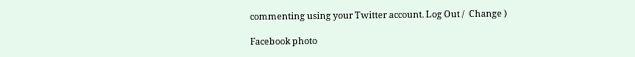commenting using your Twitter account. Log Out /  Change )

Facebook photo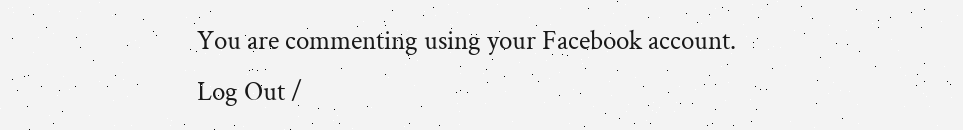You are commenting using your Facebook account. Log Out /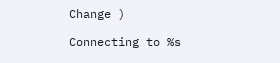Change )

Connecting to %s